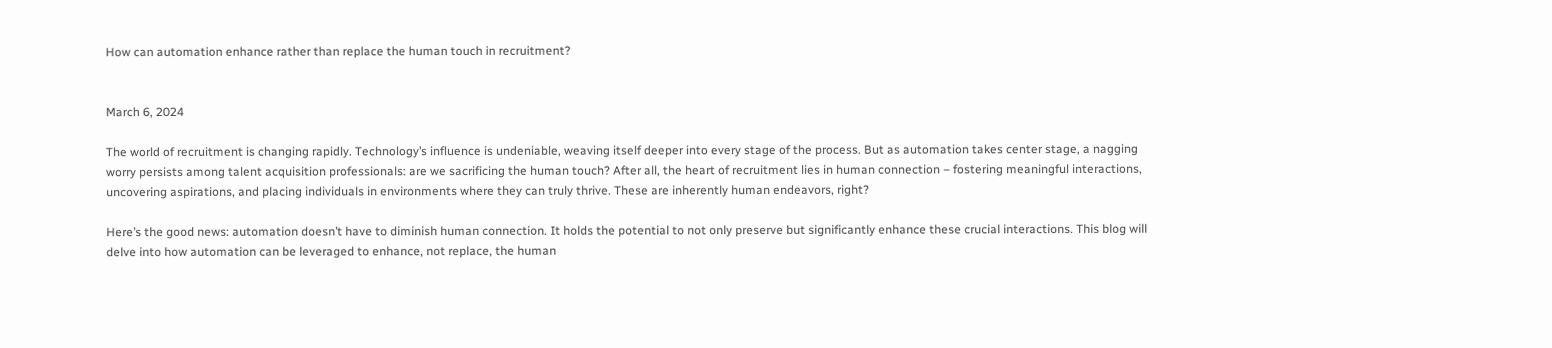How can automation enhance rather than replace the human touch in recruitment?


March 6, 2024

The world of recruitment is changing rapidly. Technology’s influence is undeniable, weaving itself deeper into every stage of the process. But as automation takes center stage, a nagging worry persists among talent acquisition professionals: are we sacrificing the human touch? After all, the heart of recruitment lies in human connection – fostering meaningful interactions, uncovering aspirations, and placing individuals in environments where they can truly thrive. These are inherently human endeavors, right?

Here’s the good news: automation doesn’t have to diminish human connection. It holds the potential to not only preserve but significantly enhance these crucial interactions. This blog will delve into how automation can be leveraged to enhance, not replace, the human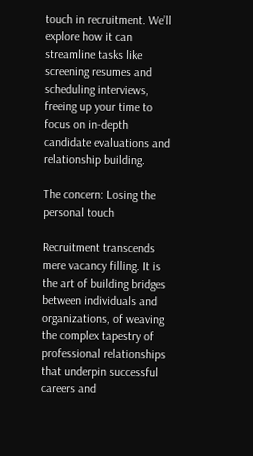touch in recruitment. We’ll explore how it can streamline tasks like screening resumes and scheduling interviews, freeing up your time to focus on in-depth candidate evaluations and relationship building.

The concern: Losing the personal touch

Recruitment transcends mere vacancy filling. It is the art of building bridges between individuals and organizations, of weaving the complex tapestry of professional relationships that underpin successful careers and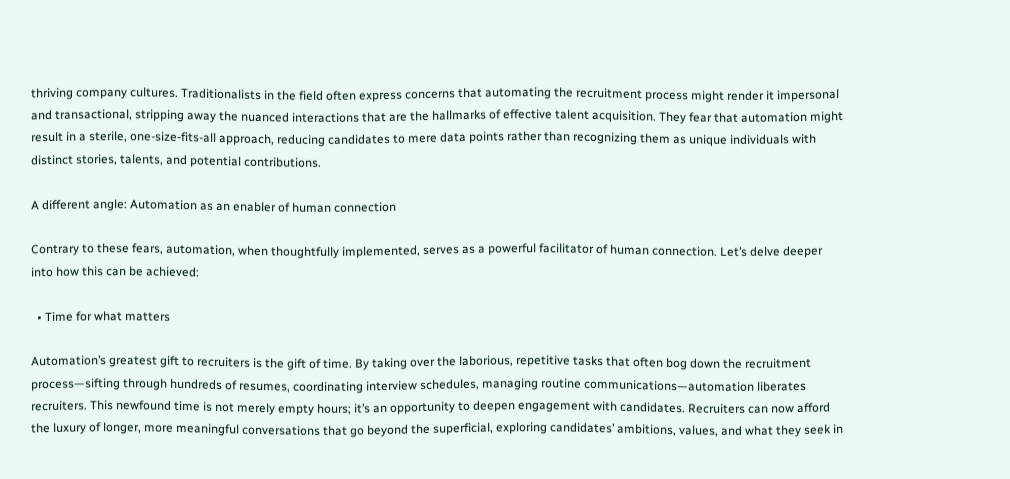thriving company cultures. Traditionalists in the field often express concerns that automating the recruitment process might render it impersonal and transactional, stripping away the nuanced interactions that are the hallmarks of effective talent acquisition. They fear that automation might result in a sterile, one-size-fits-all approach, reducing candidates to mere data points rather than recognizing them as unique individuals with distinct stories, talents, and potential contributions.

A different angle: Automation as an enabler of human connection

Contrary to these fears, automation, when thoughtfully implemented, serves as a powerful facilitator of human connection. Let’s delve deeper into how this can be achieved:

  • Time for what matters

Automation’s greatest gift to recruiters is the gift of time. By taking over the laborious, repetitive tasks that often bog down the recruitment process—sifting through hundreds of resumes, coordinating interview schedules, managing routine communications—automation liberates recruiters. This newfound time is not merely empty hours; it’s an opportunity to deepen engagement with candidates. Recruiters can now afford the luxury of longer, more meaningful conversations that go beyond the superficial, exploring candidates’ ambitions, values, and what they seek in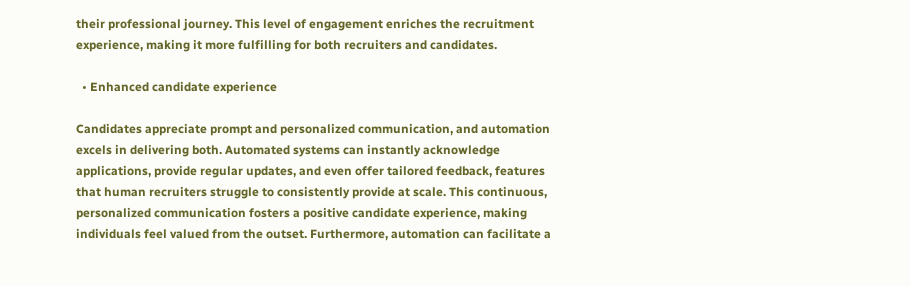their professional journey. This level of engagement enriches the recruitment experience, making it more fulfilling for both recruiters and candidates.

  • Enhanced candidate experience

Candidates appreciate prompt and personalized communication, and automation excels in delivering both. Automated systems can instantly acknowledge applications, provide regular updates, and even offer tailored feedback, features that human recruiters struggle to consistently provide at scale. This continuous, personalized communication fosters a positive candidate experience, making individuals feel valued from the outset. Furthermore, automation can facilitate a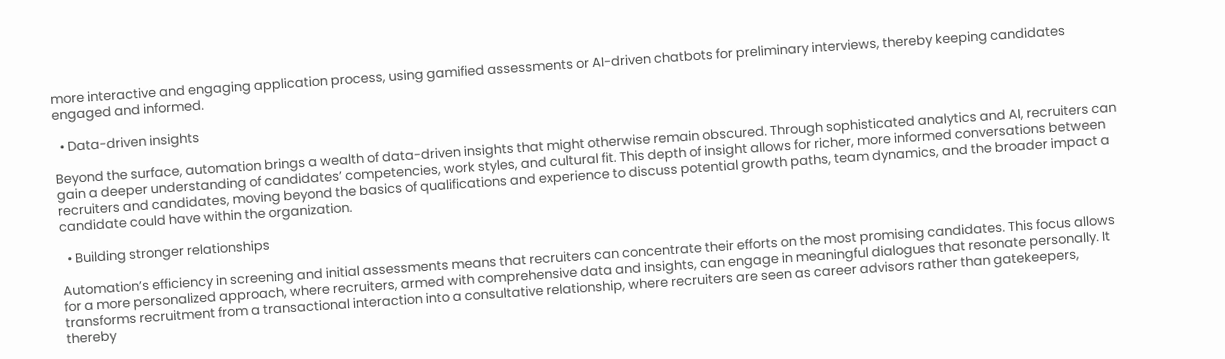more interactive and engaging application process, using gamified assessments or AI-driven chatbots for preliminary interviews, thereby keeping candidates engaged and informed.

  • Data-driven insights

Beyond the surface, automation brings a wealth of data-driven insights that might otherwise remain obscured. Through sophisticated analytics and AI, recruiters can gain a deeper understanding of candidates’ competencies, work styles, and cultural fit. This depth of insight allows for richer, more informed conversations between recruiters and candidates, moving beyond the basics of qualifications and experience to discuss potential growth paths, team dynamics, and the broader impact a candidate could have within the organization.

  • Building stronger relationships

Automation’s efficiency in screening and initial assessments means that recruiters can concentrate their efforts on the most promising candidates. This focus allows for a more personalized approach, where recruiters, armed with comprehensive data and insights, can engage in meaningful dialogues that resonate personally. It transforms recruitment from a transactional interaction into a consultative relationship, where recruiters are seen as career advisors rather than gatekeepers, thereby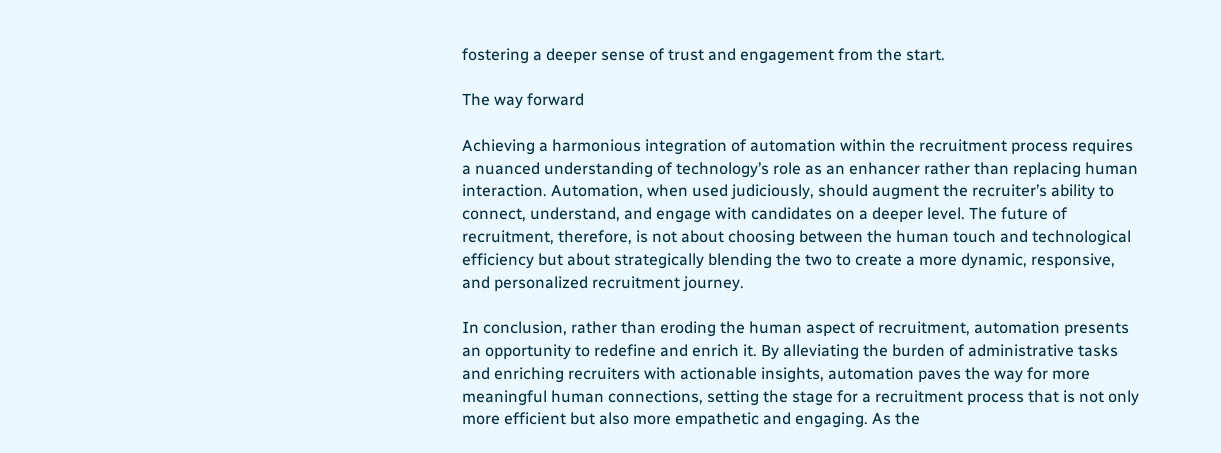fostering a deeper sense of trust and engagement from the start.

The way forward

Achieving a harmonious integration of automation within the recruitment process requires a nuanced understanding of technology’s role as an enhancer rather than replacing human interaction. Automation, when used judiciously, should augment the recruiter’s ability to connect, understand, and engage with candidates on a deeper level. The future of recruitment, therefore, is not about choosing between the human touch and technological efficiency but about strategically blending the two to create a more dynamic, responsive, and personalized recruitment journey.

In conclusion, rather than eroding the human aspect of recruitment, automation presents an opportunity to redefine and enrich it. By alleviating the burden of administrative tasks and enriching recruiters with actionable insights, automation paves the way for more meaningful human connections, setting the stage for a recruitment process that is not only more efficient but also more empathetic and engaging. As the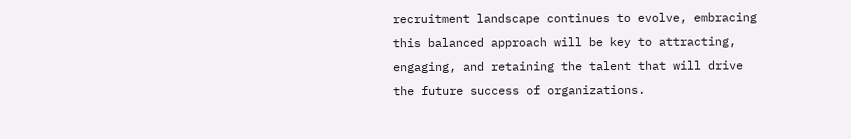recruitment landscape continues to evolve, embracing this balanced approach will be key to attracting, engaging, and retaining the talent that will drive the future success of organizations.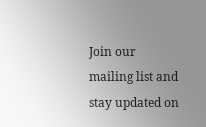Join our mailing list and stay updated on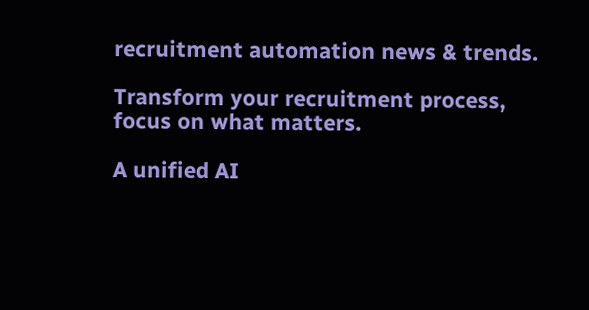recruitment automation news & trends.

Transform your recruitment process, focus on what matters.

A unified AI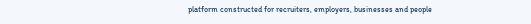platform constructed for recruiters, employers, businesses and people